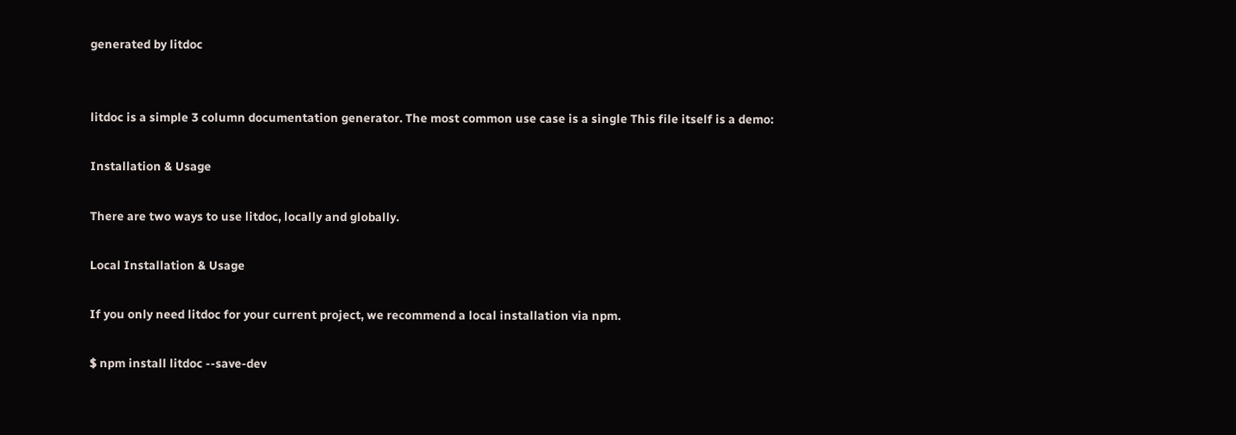generated by litdoc


litdoc is a simple 3 column documentation generator. The most common use case is a single This file itself is a demo:

Installation & Usage

There are two ways to use litdoc, locally and globally.

Local Installation & Usage

If you only need litdoc for your current project, we recommend a local installation via npm.

$ npm install litdoc --save-dev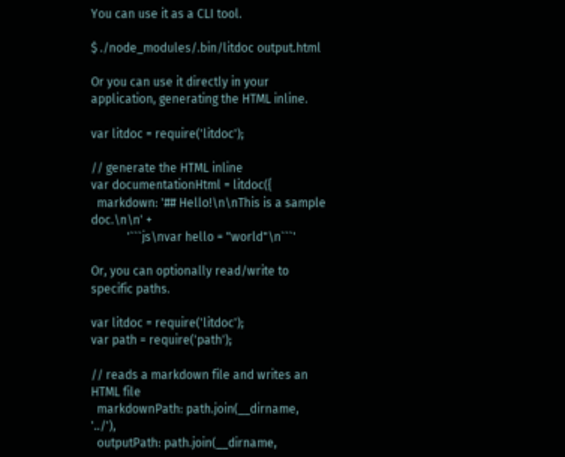You can use it as a CLI tool.

$ ./node_modules/.bin/litdoc output.html

Or you can use it directly in your application, generating the HTML inline.

var litdoc = require('litdoc');

// generate the HTML inline
var documentationHtml = litdoc({
  markdown: '## Hello!\n\nThis is a sample doc.\n\n' +
            '```js\nvar hello = "world"\n```'

Or, you can optionally read/write to specific paths.

var litdoc = require('litdoc');
var path = require('path');

// reads a markdown file and writes an HTML file
  markdownPath: path.join(__dirname, '../'),
  outputPath: path.join(__dirname,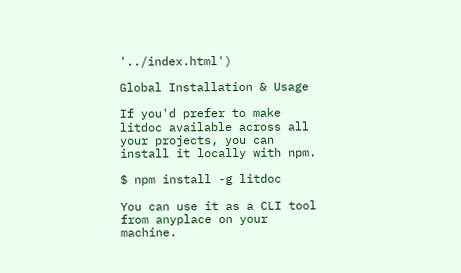'../index.html')

Global Installation & Usage

If you'd prefer to make litdoc available across all your projects, you can install it locally with npm.

$ npm install -g litdoc

You can use it as a CLI tool from anyplace on your machine.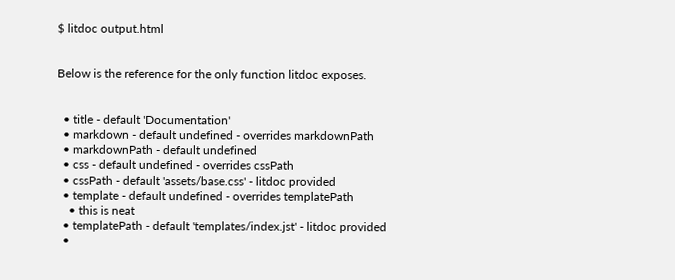$ litdoc output.html


Below is the reference for the only function litdoc exposes.


  • title - default 'Documentation'
  • markdown - default undefined - overrides markdownPath
  • markdownPath - default undefined
  • css - default undefined - overrides cssPath
  • cssPath - default 'assets/base.css' - litdoc provided
  • template - default undefined - overrides templatePath
    • this is neat
  • templatePath - default 'templates/index.jst' - litdoc provided
  •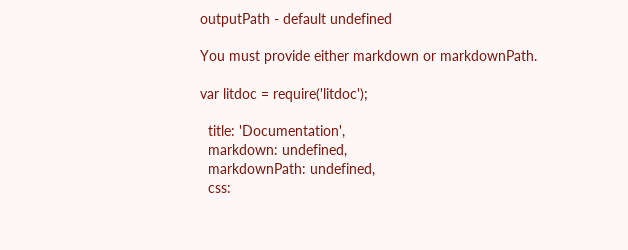outputPath - default undefined

You must provide either markdown or markdownPath.

var litdoc = require('litdoc');

  title: 'Documentation',
  markdown: undefined,
  markdownPath: undefined,
  css: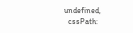undefined,
  cssPath: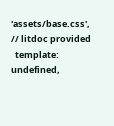'assets/base.css', // litdoc provided
  template: undefined,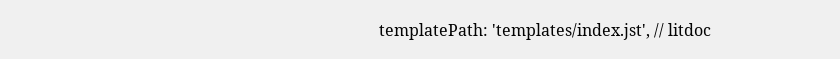templatePath: 'templates/index.jst', // litdoc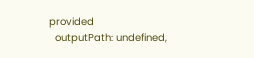provided
  outputPath: undefined,